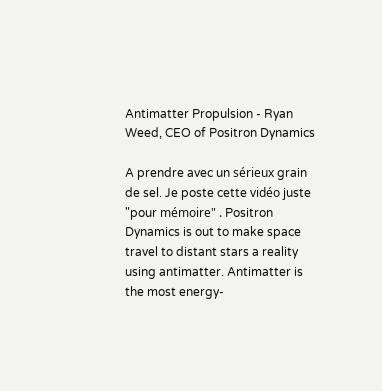Antimatter Propulsion - Ryan Weed, CEO of Positron Dynamics

A prendre avec un sérieux grain de sel. Je poste cette vidéo juste "pour mémoire" . Positron Dynamics is out to make space travel to distant stars a reality using antimatter. Antimatter is the most energy-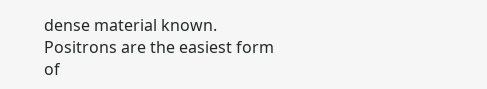dense material known. Positrons are the easiest form of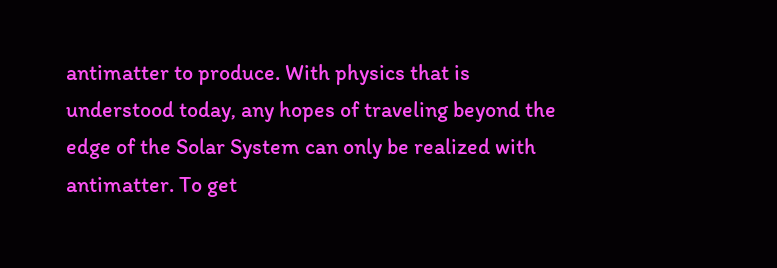antimatter to produce. With physics that is understood today, any hopes of traveling beyond the edge of the Solar System can only be realized with antimatter. To get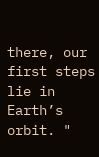there, our first steps lie in Earth’s orbit. "